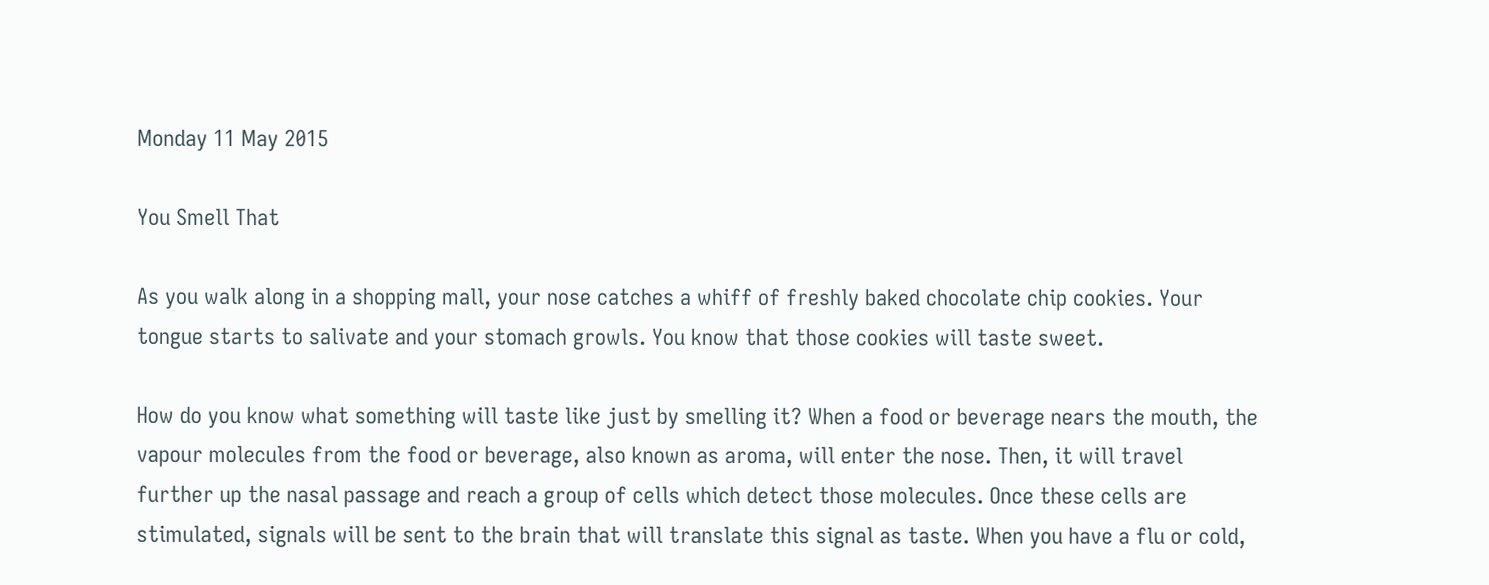Monday 11 May 2015

You Smell That

As you walk along in a shopping mall, your nose catches a whiff of freshly baked chocolate chip cookies. Your tongue starts to salivate and your stomach growls. You know that those cookies will taste sweet.

How do you know what something will taste like just by smelling it? When a food or beverage nears the mouth, the vapour molecules from the food or beverage, also known as aroma, will enter the nose. Then, it will travel further up the nasal passage and reach a group of cells which detect those molecules. Once these cells are stimulated, signals will be sent to the brain that will translate this signal as taste. When you have a flu or cold,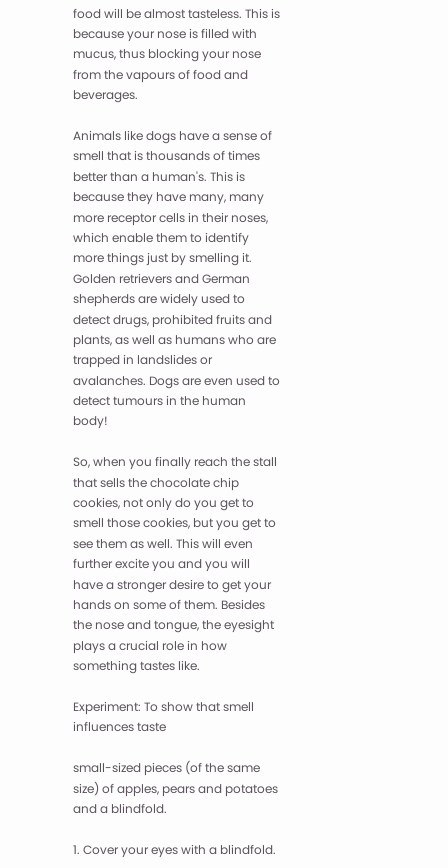food will be almost tasteless. This is because your nose is filled with mucus, thus blocking your nose from the vapours of food and beverages.

Animals like dogs have a sense of smell that is thousands of times better than a human's. This is because they have many, many more receptor cells in their noses, which enable them to identify more things just by smelling it. Golden retrievers and German shepherds are widely used to detect drugs, prohibited fruits and plants, as well as humans who are trapped in landslides or avalanches. Dogs are even used to detect tumours in the human body!

So, when you finally reach the stall that sells the chocolate chip cookies, not only do you get to smell those cookies, but you get to see them as well. This will even further excite you and you will have a stronger desire to get your hands on some of them. Besides the nose and tongue, the eyesight plays a crucial role in how something tastes like.

Experiment: To show that smell influences taste

small-sized pieces (of the same size) of apples, pears and potatoes and a blindfold.

1. Cover your eyes with a blindfold.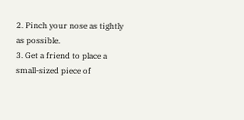2. Pinch your nose as tightly as possible.
3. Get a friend to place a small-sized piece of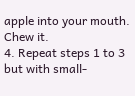apple into your mouth. Chew it.
4. Repeat steps 1 to 3 but with small-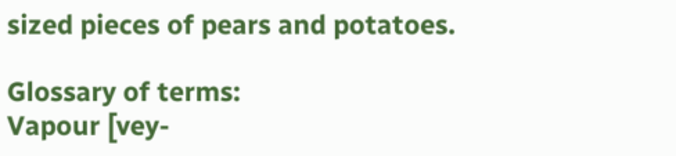sized pieces of pears and potatoes.

Glossary of terms:
Vapour [vey-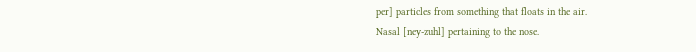per] particles from something that floats in the air.
Nasal [ney-zuhl] pertaining to the nose.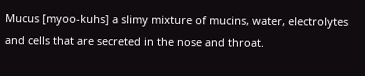Mucus [myoo-kuhs] a slimy mixture of mucins, water, electrolytes and cells that are secreted in the nose and throat.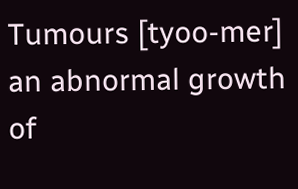Tumours [tyoo-mer] an abnormal growth of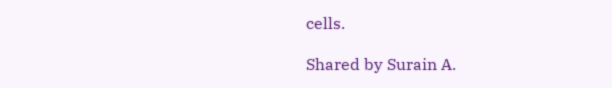cells.

Shared by Surain A.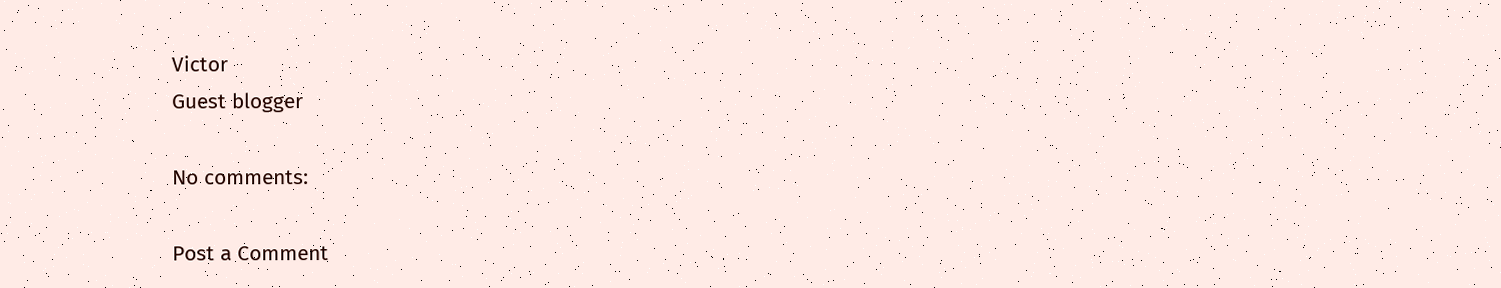Victor
Guest blogger

No comments:

Post a Comment